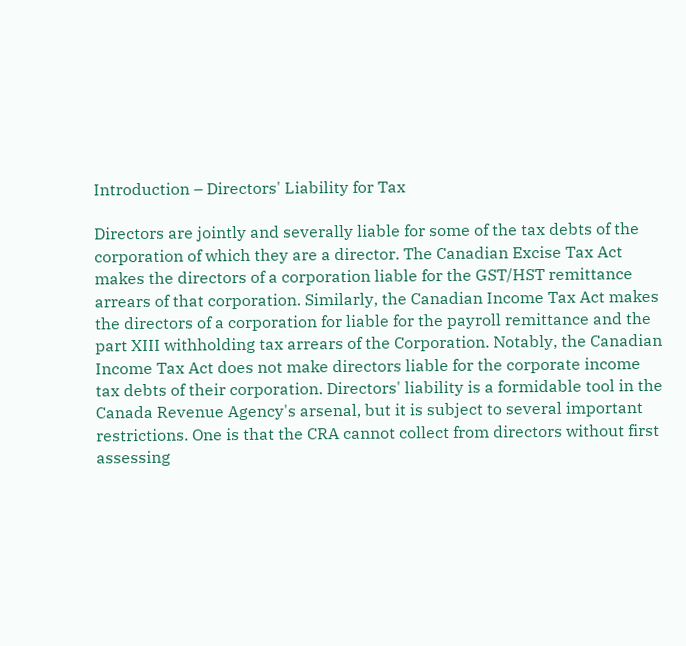Introduction – Directors' Liability for Tax

Directors are jointly and severally liable for some of the tax debts of the corporation of which they are a director. The Canadian Excise Tax Act makes the directors of a corporation liable for the GST/HST remittance arrears of that corporation. Similarly, the Canadian Income Tax Act makes the directors of a corporation for liable for the payroll remittance and the part XIII withholding tax arrears of the Corporation. Notably, the Canadian Income Tax Act does not make directors liable for the corporate income tax debts of their corporation. Directors' liability is a formidable tool in the Canada Revenue Agency's arsenal, but it is subject to several important restrictions. One is that the CRA cannot collect from directors without first assessing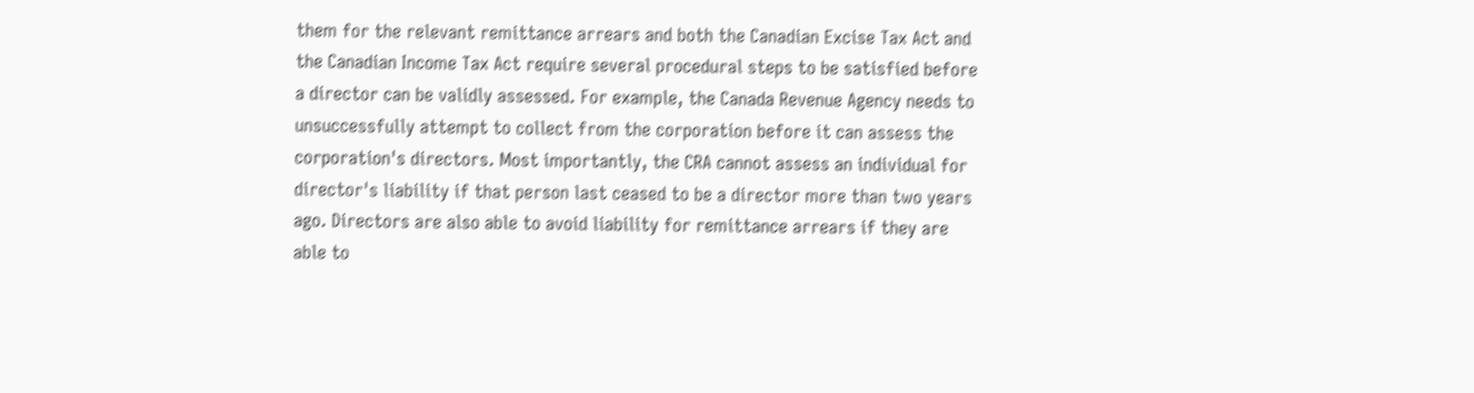them for the relevant remittance arrears and both the Canadian Excise Tax Act and the Canadian Income Tax Act require several procedural steps to be satisfied before a director can be validly assessed. For example, the Canada Revenue Agency needs to unsuccessfully attempt to collect from the corporation before it can assess the corporation's directors. Most importantly, the CRA cannot assess an individual for director's liability if that person last ceased to be a director more than two years ago. Directors are also able to avoid liability for remittance arrears if they are able to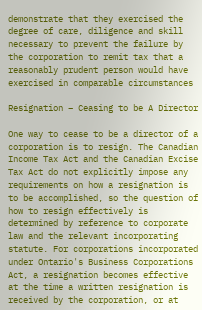demonstrate that they exercised the degree of care, diligence and skill necessary to prevent the failure by the corporation to remit tax that a reasonably prudent person would have exercised in comparable circumstances

Resignation – Ceasing to be A Director

One way to cease to be a director of a corporation is to resign. The Canadian Income Tax Act and the Canadian Excise Tax Act do not explicitly impose any requirements on how a resignation is to be accomplished, so the question of how to resign effectively is determined by reference to corporate law and the relevant incorporating statute. For corporations incorporated under Ontario's Business Corporations Act, a resignation becomes effective at the time a written resignation is received by the corporation, or at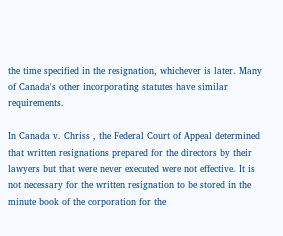the time specified in the resignation, whichever is later. Many of Canada's other incorporating statutes have similar requirements.

In Canada v. Chriss , the Federal Court of Appeal determined that written resignations prepared for the directors by their lawyers but that were never executed were not effective. It is not necessary for the written resignation to be stored in the minute book of the corporation for the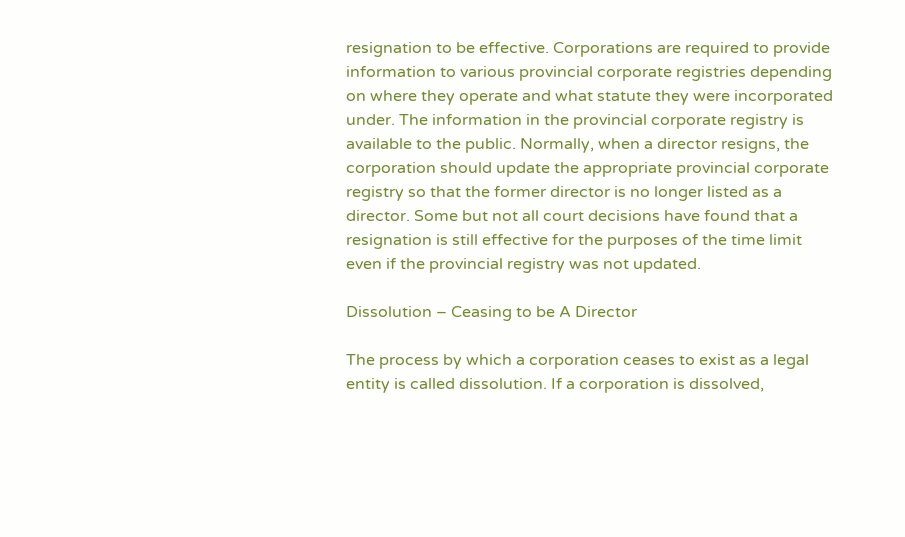resignation to be effective. Corporations are required to provide information to various provincial corporate registries depending on where they operate and what statute they were incorporated under. The information in the provincial corporate registry is available to the public. Normally, when a director resigns, the corporation should update the appropriate provincial corporate registry so that the former director is no longer listed as a director. Some but not all court decisions have found that a resignation is still effective for the purposes of the time limit even if the provincial registry was not updated.

Dissolution – Ceasing to be A Director

The process by which a corporation ceases to exist as a legal entity is called dissolution. If a corporation is dissolved,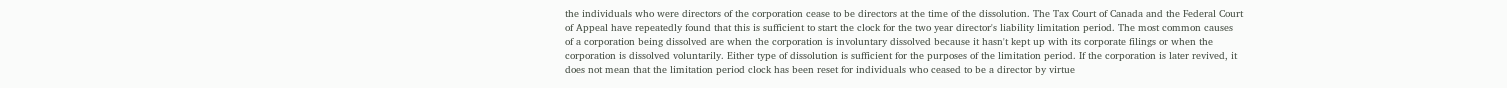the individuals who were directors of the corporation cease to be directors at the time of the dissolution. The Tax Court of Canada and the Federal Court of Appeal have repeatedly found that this is sufficient to start the clock for the two year director's liability limitation period. The most common causes of a corporation being dissolved are when the corporation is involuntary dissolved because it hasn't kept up with its corporate filings or when the corporation is dissolved voluntarily. Either type of dissolution is sufficient for the purposes of the limitation period. If the corporation is later revived, it does not mean that the limitation period clock has been reset for individuals who ceased to be a director by virtue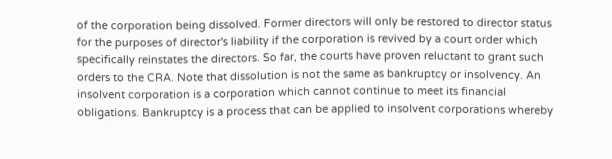of the corporation being dissolved. Former directors will only be restored to director status for the purposes of director's liability if the corporation is revived by a court order which specifically reinstates the directors. So far, the courts have proven reluctant to grant such orders to the CRA. Note that dissolution is not the same as bankruptcy or insolvency. An insolvent corporation is a corporation which cannot continue to meet its financial obligations. Bankruptcy is a process that can be applied to insolvent corporations whereby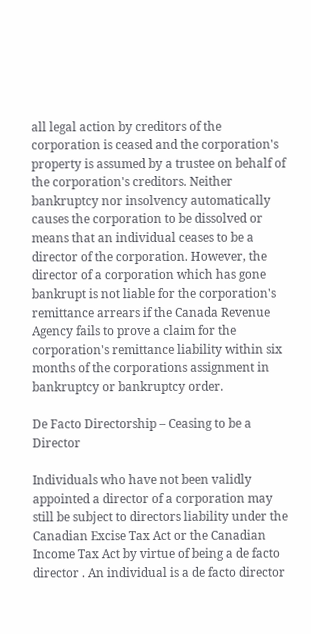all legal action by creditors of the corporation is ceased and the corporation's property is assumed by a trustee on behalf of the corporation's creditors. Neither bankruptcy nor insolvency automatically causes the corporation to be dissolved or means that an individual ceases to be a director of the corporation. However, the director of a corporation which has gone bankrupt is not liable for the corporation's remittance arrears if the Canada Revenue Agency fails to prove a claim for the corporation's remittance liability within six months of the corporations assignment in bankruptcy or bankruptcy order.

De Facto Directorship – Ceasing to be a Director

Individuals who have not been validly appointed a director of a corporation may still be subject to directors liability under the Canadian Excise Tax Act or the Canadian Income Tax Act by virtue of being a de facto director . An individual is a de facto director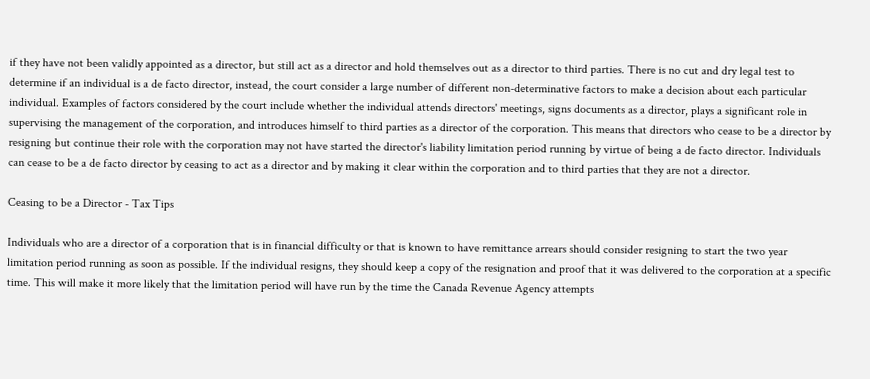if they have not been validly appointed as a director, but still act as a director and hold themselves out as a director to third parties. There is no cut and dry legal test to determine if an individual is a de facto director, instead, the court consider a large number of different non-determinative factors to make a decision about each particular individual. Examples of factors considered by the court include whether the individual attends directors' meetings, signs documents as a director, plays a significant role in supervising the management of the corporation, and introduces himself to third parties as a director of the corporation. This means that directors who cease to be a director by resigning but continue their role with the corporation may not have started the director's liability limitation period running by virtue of being a de facto director. Individuals can cease to be a de facto director by ceasing to act as a director and by making it clear within the corporation and to third parties that they are not a director.

Ceasing to be a Director - Tax Tips

Individuals who are a director of a corporation that is in financial difficulty or that is known to have remittance arrears should consider resigning to start the two year limitation period running as soon as possible. If the individual resigns, they should keep a copy of the resignation and proof that it was delivered to the corporation at a specific time. This will make it more likely that the limitation period will have run by the time the Canada Revenue Agency attempts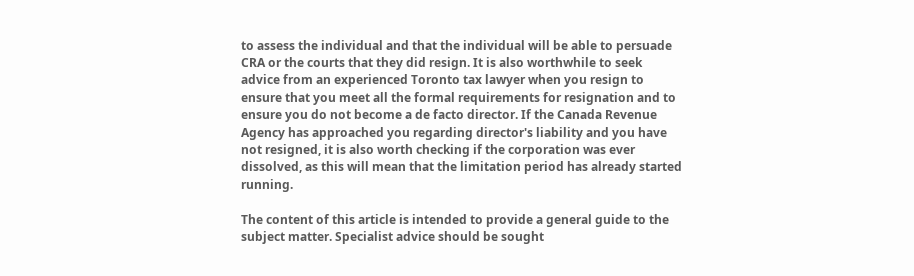to assess the individual and that the individual will be able to persuade CRA or the courts that they did resign. It is also worthwhile to seek advice from an experienced Toronto tax lawyer when you resign to ensure that you meet all the formal requirements for resignation and to ensure you do not become a de facto director. If the Canada Revenue Agency has approached you regarding director's liability and you have not resigned, it is also worth checking if the corporation was ever dissolved, as this will mean that the limitation period has already started running.

The content of this article is intended to provide a general guide to the subject matter. Specialist advice should be sought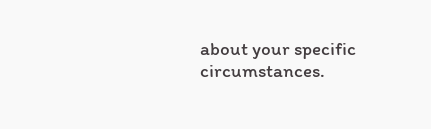about your specific circumstances.